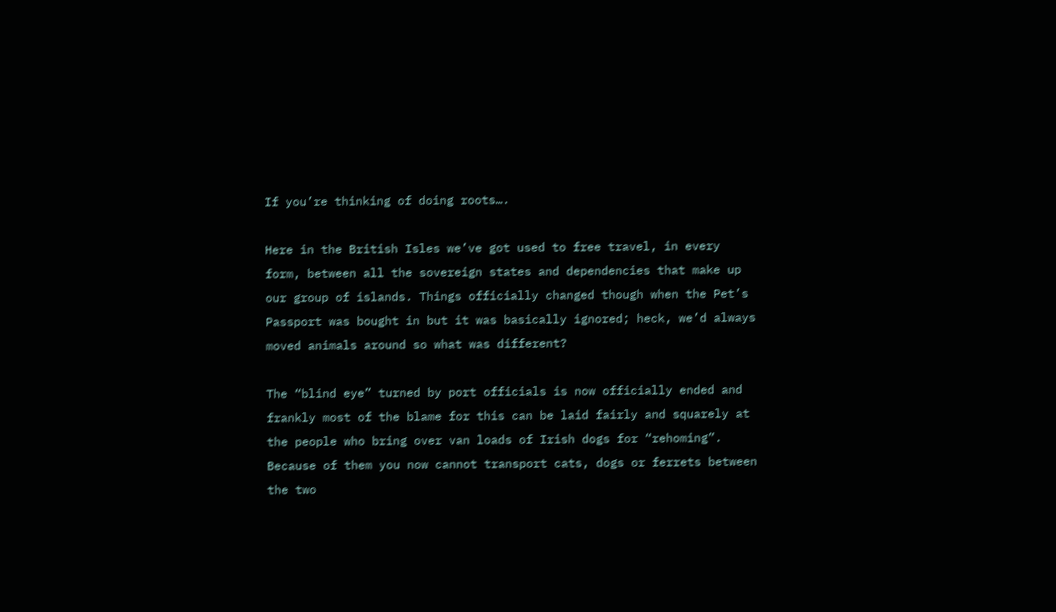If you’re thinking of doing roots….

Here in the British Isles we’ve got used to free travel, in every form, between all the sovereign states and dependencies that make up our group of islands. Things officially changed though when the Pet’s Passport was bought in but it was basically ignored; heck, we’d always moved animals around so what was different?

The “blind eye” turned by port officials is now officially ended and frankly most of the blame for this can be laid fairly and squarely at the people who bring over van loads of Irish dogs for “rehoming”. Because of them you now cannot transport cats, dogs or ferrets between the two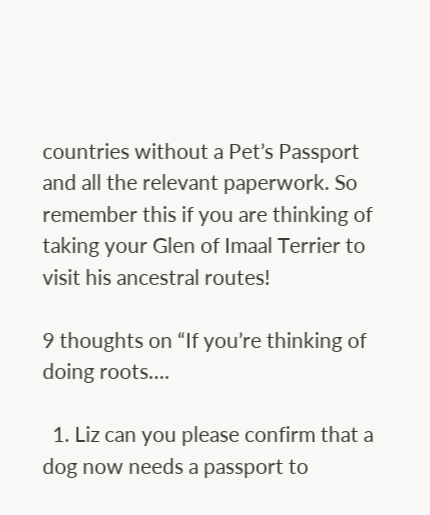countries without a Pet’s Passport and all the relevant paperwork. So remember this if you are thinking of taking your Glen of Imaal Terrier to visit his ancestral routes!

9 thoughts on “If you’re thinking of doing roots….

  1. Liz can you please confirm that a dog now needs a passport to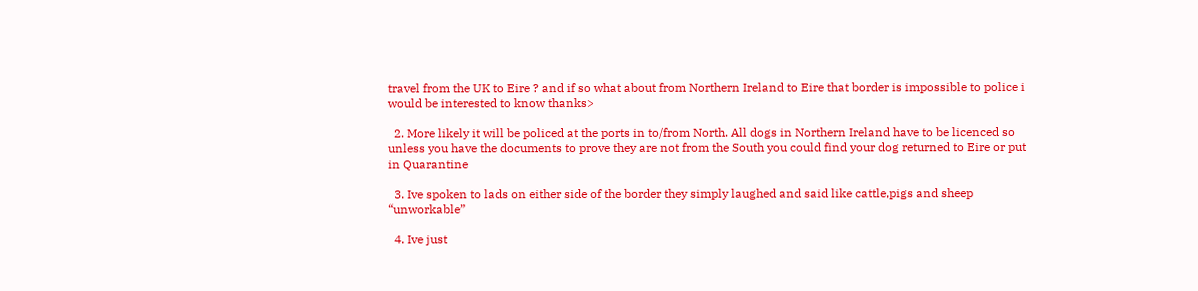travel from the UK to Eire ? and if so what about from Northern Ireland to Eire that border is impossible to police i would be interested to know thanks>

  2. More likely it will be policed at the ports in to/from North. All dogs in Northern Ireland have to be licenced so unless you have the documents to prove they are not from the South you could find your dog returned to Eire or put in Quarantine

  3. Ive spoken to lads on either side of the border they simply laughed and said like cattle,pigs and sheep “unworkable”

  4. Ive just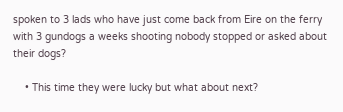spoken to 3 lads who have just come back from Eire on the ferry with 3 gundogs a weeks shooting nobody stopped or asked about their dogs?

    • This time they were lucky but what about next?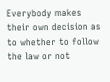Everybody makes their own decision as to whether to follow the law or not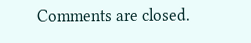Comments are closed.